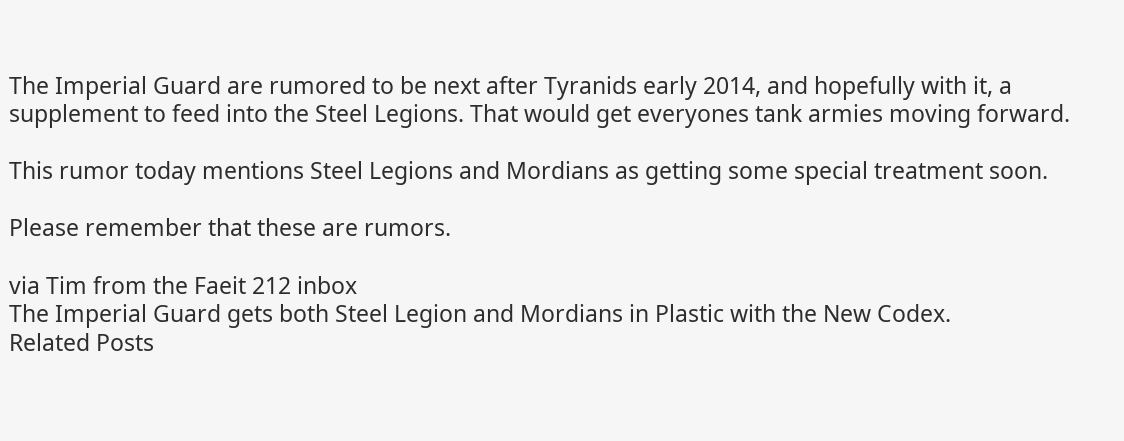The Imperial Guard are rumored to be next after Tyranids early 2014, and hopefully with it, a supplement to feed into the Steel Legions. That would get everyones tank armies moving forward.

This rumor today mentions Steel Legions and Mordians as getting some special treatment soon.

Please remember that these are rumors.

via Tim from the Faeit 212 inbox
The Imperial Guard gets both Steel Legion and Mordians in Plastic with the New Codex.
Related Posts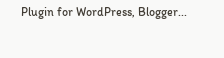Plugin for WordPress, Blogger...